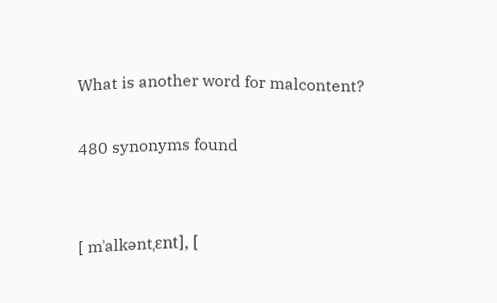What is another word for malcontent?

480 synonyms found


[ mˈalkəntˌɛnt], [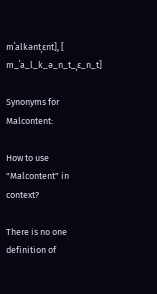mˈalkəntˌɛnt], [ m_ˈa_l_k_ə_n_t_ˌɛ_n_t]

Synonyms for Malcontent:

How to use "Malcontent" in context?

There is no one definition of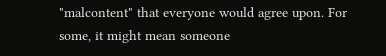"malcontent" that everyone would agree upon. For some, it might mean someone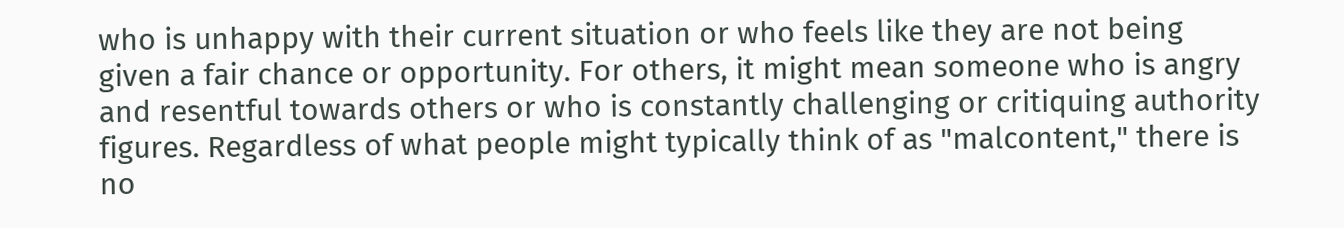who is unhappy with their current situation or who feels like they are not being given a fair chance or opportunity. For others, it might mean someone who is angry and resentful towards others or who is constantly challenging or critiquing authority figures. Regardless of what people might typically think of as "malcontent," there is no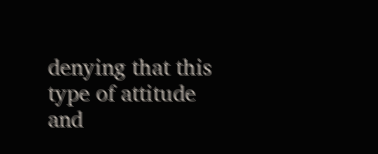denying that this type of attitude and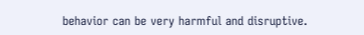behavior can be very harmful and disruptive.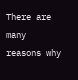There are many reasons why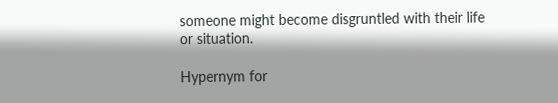someone might become disgruntled with their life or situation.

Hypernym for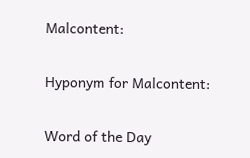Malcontent:

Hyponym for Malcontent:

Word of the Day